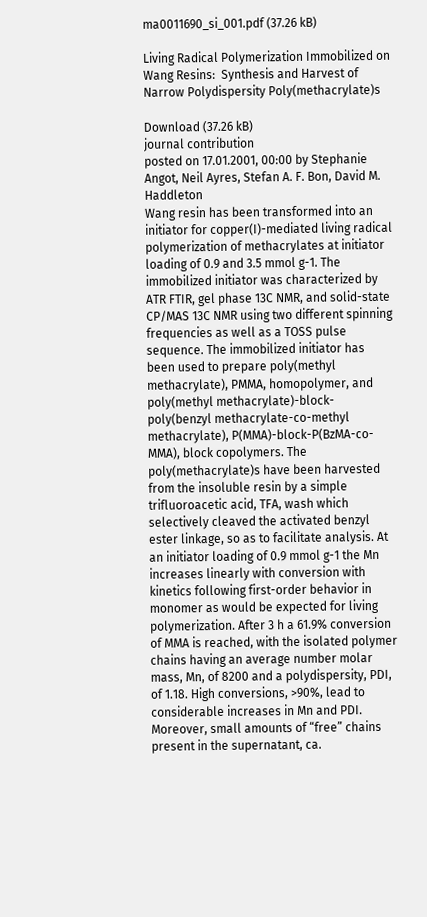ma0011690_si_001.pdf (37.26 kB)

Living Radical Polymerization Immobilized on Wang Resins:  Synthesis and Harvest of Narrow Polydispersity Poly(methacrylate)s

Download (37.26 kB)
journal contribution
posted on 17.01.2001, 00:00 by Stephanie Angot, Neil Ayres, Stefan A. F. Bon, David M. Haddleton
Wang resin has been transformed into an initiator for copper(I)-mediated living radical polymerization of methacrylates at initiator loading of 0.9 and 3.5 mmol g-1. The immobilized initiator was characterized by ATR FTIR, gel phase 13C NMR, and solid-state CP/MAS 13C NMR using two different spinning frequencies as well as a TOSS pulse sequence. The immobilized initiator has been used to prepare poly(methyl methacrylate), PMMA, homopolymer, and poly(methyl methacrylate)-block-poly(benzyl methacrylate-co-methyl methacrylate), P(MMA)-block-P(BzMA-co-MMA), block copolymers. The poly(methacrylate)s have been harvested from the insoluble resin by a simple trifluoroacetic acid, TFA, wash which selectively cleaved the activated benzyl ester linkage, so as to facilitate analysis. At an initiator loading of 0.9 mmol g-1 the Mn increases linearly with conversion with kinetics following first-order behavior in monomer as would be expected for living polymerization. After 3 h a 61.9% conversion of MMA is reached, with the isolated polymer chains having an average number molar mass, Mn, of 8200 and a polydispersity, PDI, of 1.18. High conversions, >90%, lead to considerable increases in Mn and PDI. Moreover, small amounts of “free” chains present in the supernatant, ca.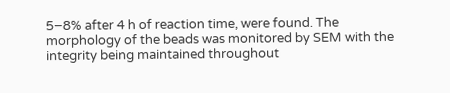5−8% after 4 h of reaction time, were found. The morphology of the beads was monitored by SEM with the integrity being maintained throughout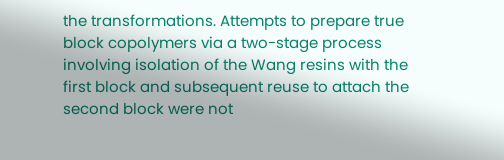the transformations. Attempts to prepare true block copolymers via a two-stage process involving isolation of the Wang resins with the first block and subsequent reuse to attach the second block were not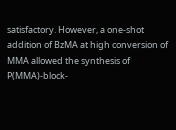satisfactory. However, a one-shot addition of BzMA at high conversion of MMA allowed the synthesis of P(MMA)-block-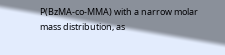P(BzMA-co-MMA) with a narrow molar mass distribution, as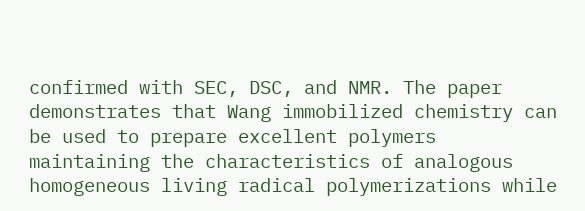confirmed with SEC, DSC, and NMR. The paper demonstrates that Wang immobilized chemistry can be used to prepare excellent polymers maintaining the characteristics of analogous homogeneous living radical polymerizations while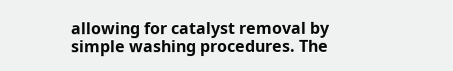allowing for catalyst removal by simple washing procedures. The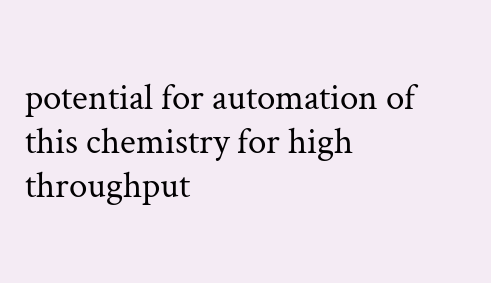potential for automation of this chemistry for high throughput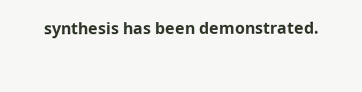synthesis has been demonstrated.